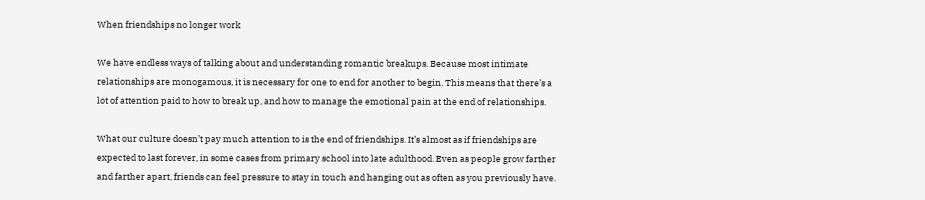When friendships no longer work

We have endless ways of talking about and understanding romantic breakups. Because most intimate relationships are monogamous, it is necessary for one to end for another to begin. This means that there’s a lot of attention paid to how to break up, and how to manage the emotional pain at the end of relationships.

What our culture doesn’t pay much attention to is the end of friendships. It’s almost as if friendships are expected to last forever, in some cases from primary school into late adulthood. Even as people grow farther and farther apart, friends can feel pressure to stay in touch and hanging out as often as you previously have.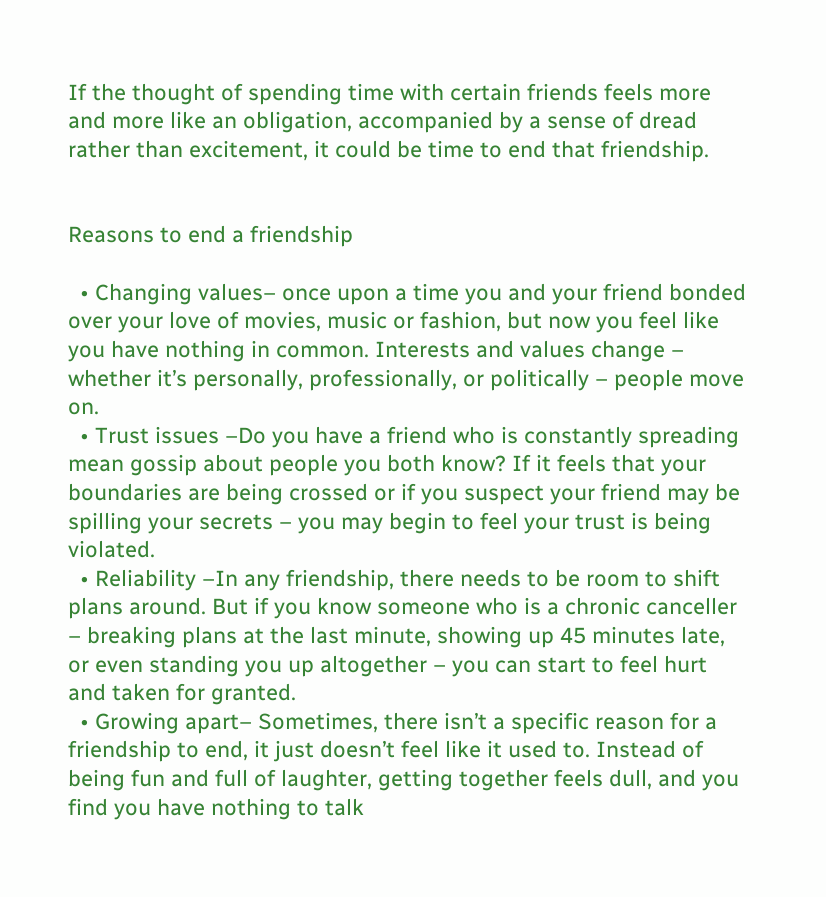If the thought of spending time with certain friends feels more and more like an obligation, accompanied by a sense of dread rather than excitement, it could be time to end that friendship.


Reasons to end a friendship

  • Changing values– once upon a time you and your friend bonded over your love of movies, music or fashion, but now you feel like you have nothing in common. Interests and values change – whether it’s personally, professionally, or politically – people move on.
  • Trust issues –Do you have a friend who is constantly spreading mean gossip about people you both know? If it feels that your boundaries are being crossed or if you suspect your friend may be spilling your secrets – you may begin to feel your trust is being violated.
  • Reliability –In any friendship, there needs to be room to shift plans around. But if you know someone who is a chronic canceller – breaking plans at the last minute, showing up 45 minutes late, or even standing you up altogether – you can start to feel hurt and taken for granted.
  • Growing apart– Sometimes, there isn’t a specific reason for a friendship to end, it just doesn’t feel like it used to. Instead of being fun and full of laughter, getting together feels dull, and you find you have nothing to talk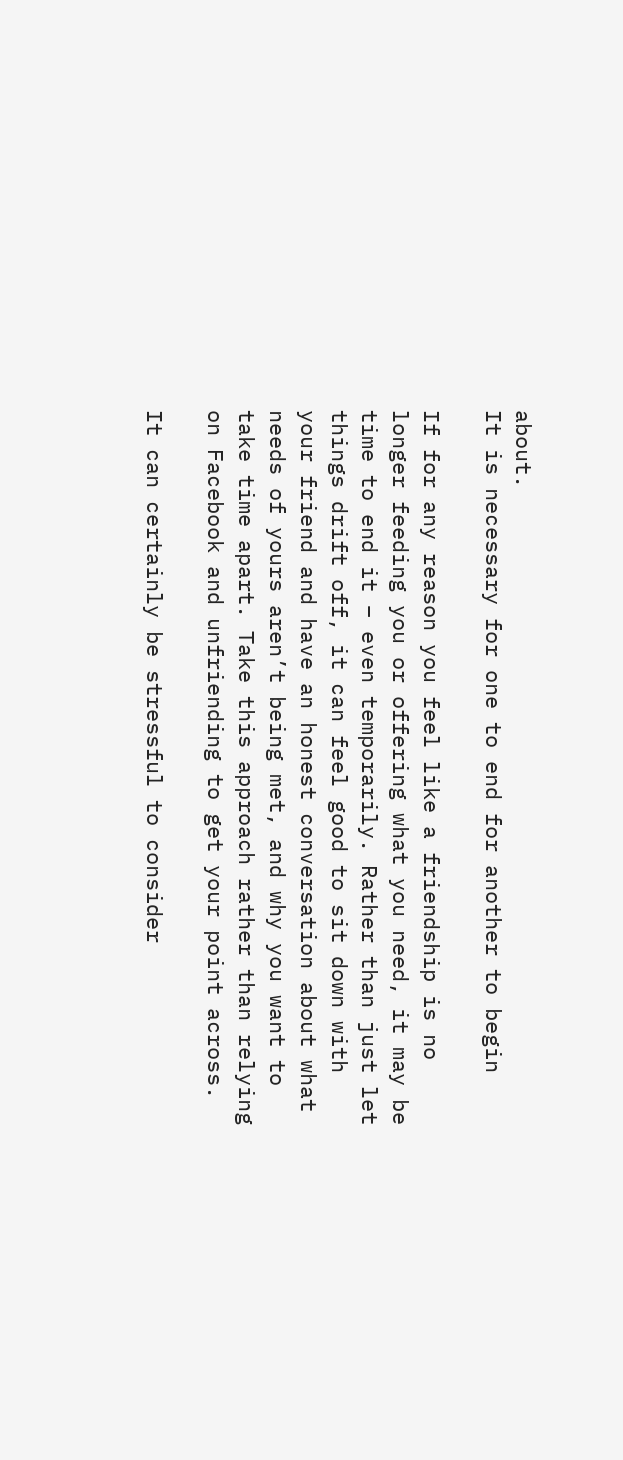about.
It is necessary for one to end for another to begin

If for any reason you feel like a friendship is no longer feeding you or offering what you need, it may be time to end it – even temporarily. Rather than just let things drift off, it can feel good to sit down with your friend and have an honest conversation about what needs of yours aren’t being met, and why you want to take time apart. Take this approach rather than relying on Facebook and unfriending to get your point across.

It can certainly be stressful to consider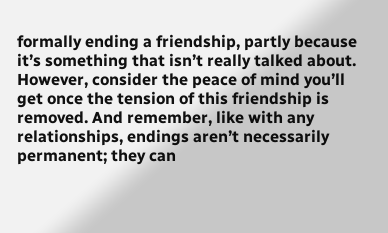formally ending a friendship, partly because it’s something that isn’t really talked about. However, consider the peace of mind you’ll get once the tension of this friendship is removed. And remember, like with any relationships, endings aren’t necessarily permanent; they can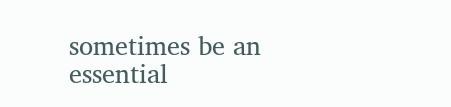sometimes be an essential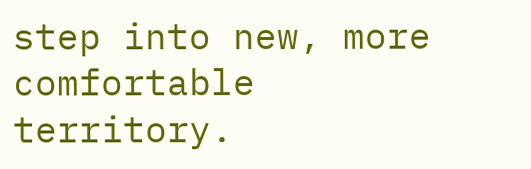step into new, more comfortable territory.